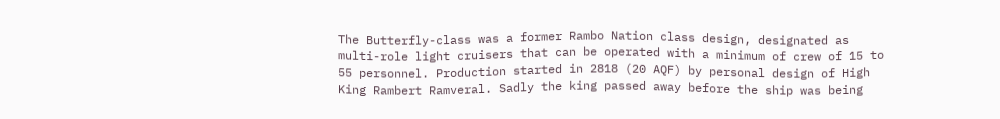The Butterfly-class was a former Rambo Nation class design, designated as multi-role light cruisers that can be operated with a minimum of crew of 15 to 55 personnel. Production started in 2818 (20 AQF) by personal design of High King Rambert Ramveral. Sadly the king passed away before the ship was being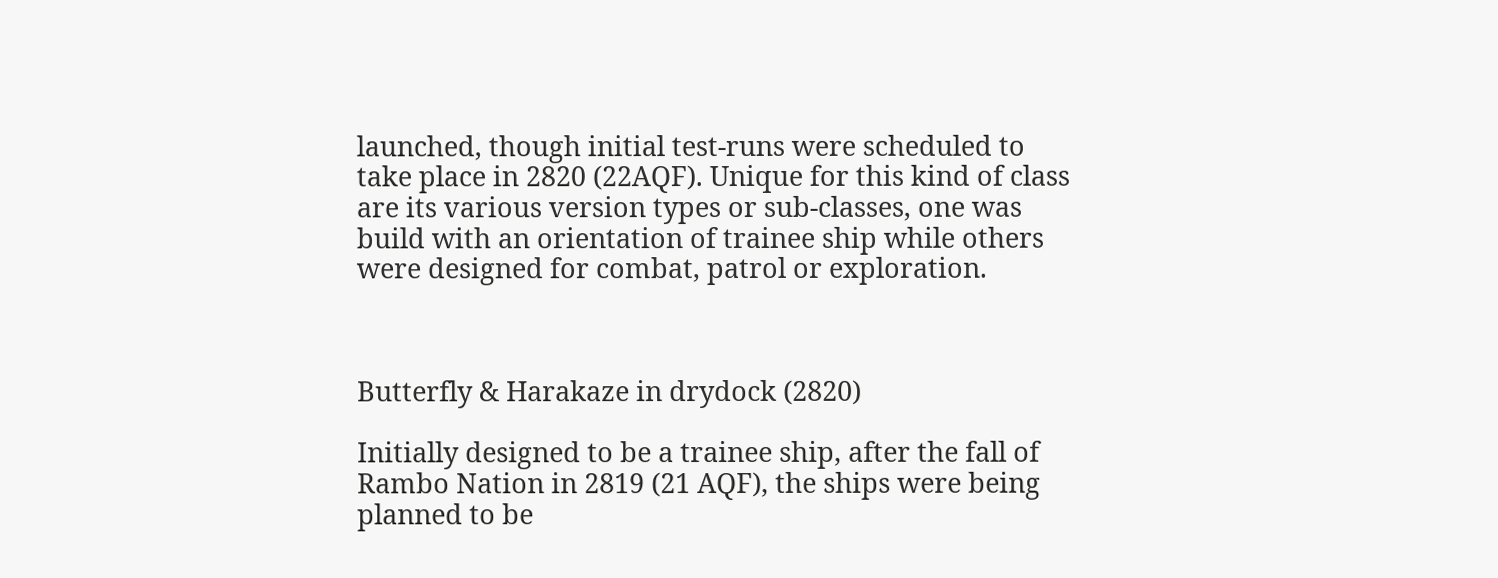launched, though initial test-runs were scheduled to take place in 2820 (22AQF). Unique for this kind of class are its various version types or sub-classes, one was build with an orientation of trainee ship while others were designed for combat, patrol or exploration.



Butterfly & Harakaze in drydock (2820)

Initially designed to be a trainee ship, after the fall of Rambo Nation in 2819 (21 AQF), the ships were being planned to be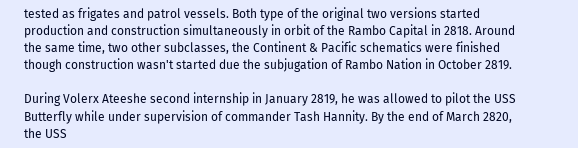tested as frigates and patrol vessels. Both type of the original two versions started production and construction simultaneously in orbit of the Rambo Capital in 2818. Around the same time, two other subclasses, the Continent & Pacific schematics were finished though construction wasn't started due the subjugation of Rambo Nation in October 2819.

During Volerx Ateeshe second internship in January 2819, he was allowed to pilot the USS Butterfly while under supervision of commander Tash Hannity. By the end of March 2820, the USS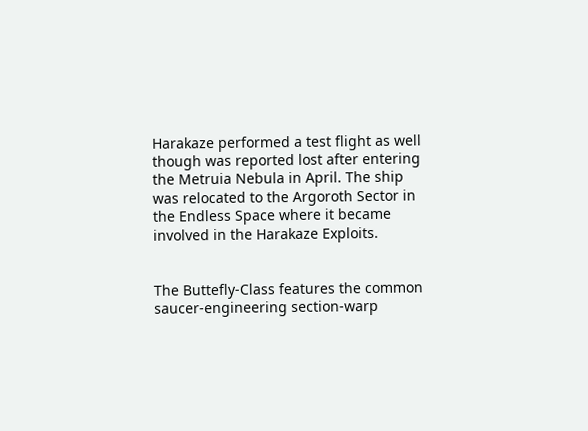Harakaze performed a test flight as well though was reported lost after entering the Metruia Nebula in April. The ship was relocated to the Argoroth Sector in the Endless Space where it became involved in the Harakaze Exploits.


The Buttefly-Class features the common saucer-engineering section-warp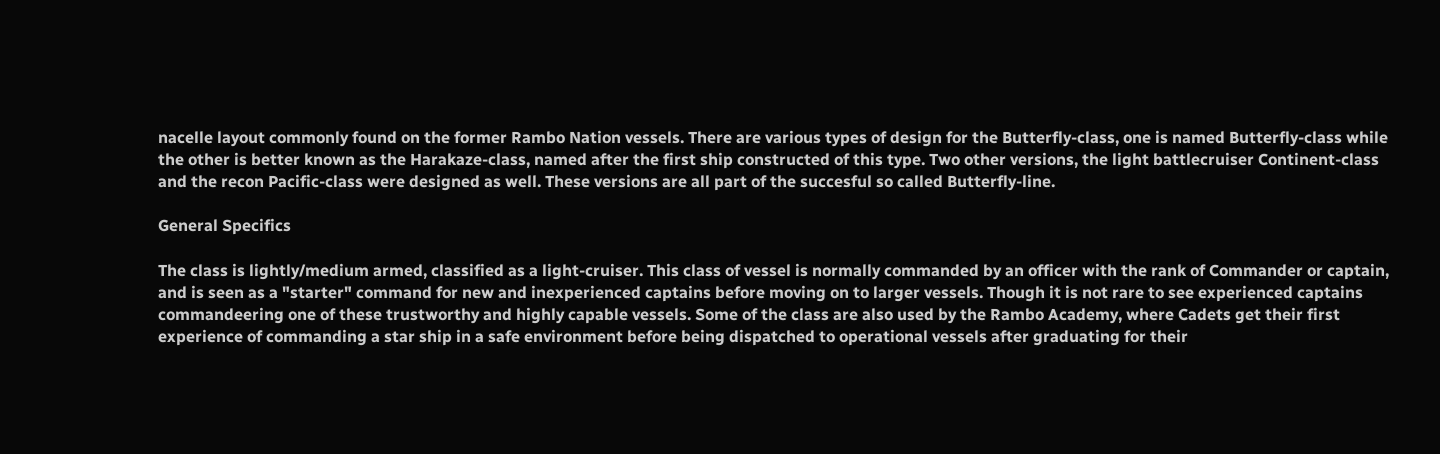nacelle layout commonly found on the former Rambo Nation vessels. There are various types of design for the Butterfly-class, one is named Butterfly-class while the other is better known as the Harakaze-class, named after the first ship constructed of this type. Two other versions, the light battlecruiser Continent-class and the recon Pacific-class were designed as well. These versions are all part of the succesful so called Butterfly-line.

General Specifics

The class is lightly/medium armed, classified as a light-cruiser. This class of vessel is normally commanded by an officer with the rank of Commander or captain, and is seen as a "starter" command for new and inexperienced captains before moving on to larger vessels. Though it is not rare to see experienced captains commandeering one of these trustworthy and highly capable vessels. Some of the class are also used by the Rambo Academy, where Cadets get their first experience of commanding a star ship in a safe environment before being dispatched to operational vessels after graduating for their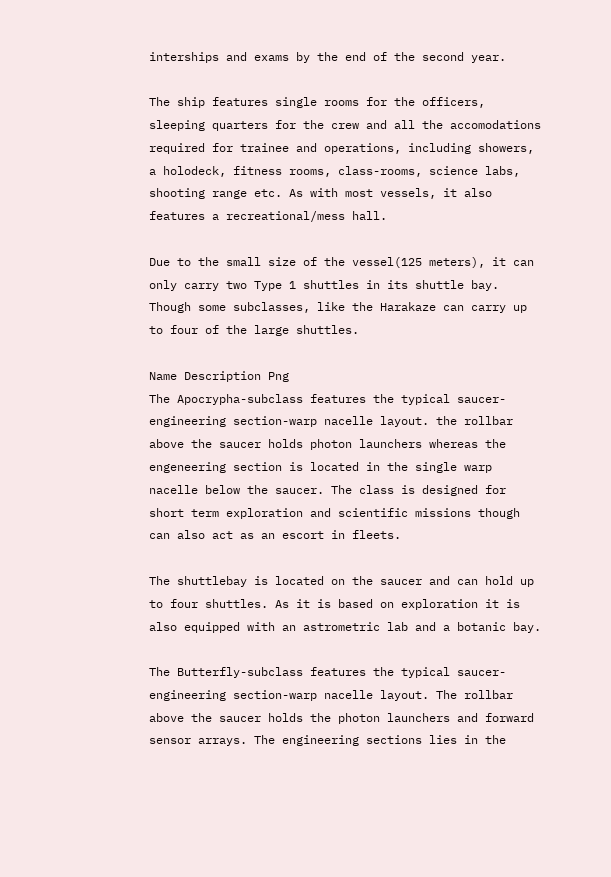interships and exams by the end of the second year.

The ship features single rooms for the officers, sleeping quarters for the crew and all the accomodations required for trainee and operations, including showers, a holodeck, fitness rooms, class-rooms, science labs, shooting range etc. As with most vessels, it also features a recreational/mess hall.

Due to the small size of the vessel(125 meters), it can only carry two Type 1 shuttles in its shuttle bay. Though some subclasses, like the Harakaze can carry up to four of the large shuttles.

Name Description Png
The Apocrypha-subclass features the typical saucer-engineering section-warp nacelle layout. the rollbar above the saucer holds photon launchers whereas the engeneering section is located in the single warp nacelle below the saucer. The class is designed for short term exploration and scientific missions though can also act as an escort in fleets.

The shuttlebay is located on the saucer and can hold up to four shuttles. As it is based on exploration it is also equipped with an astrometric lab and a botanic bay.

The Butterfly-subclass features the typical saucer-engineering section-warp nacelle layout. The rollbar above the saucer holds the photon launchers and forward sensor arrays. The engineering sections lies in the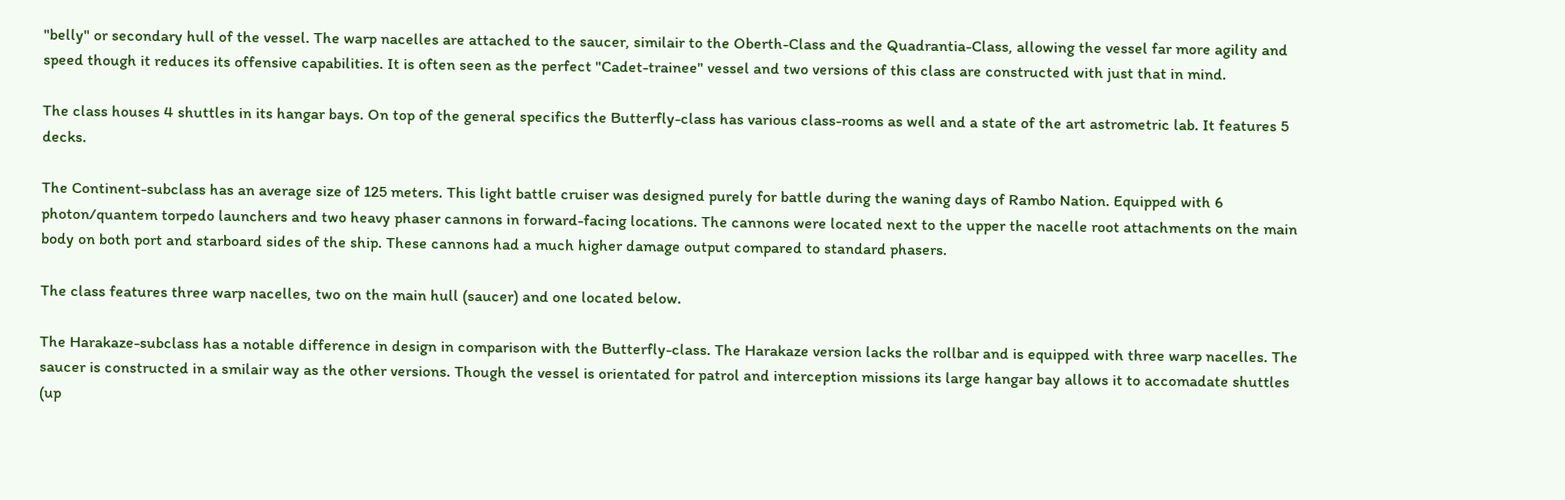"belly" or secondary hull of the vessel. The warp nacelles are attached to the saucer, similair to the Oberth-Class and the Quadrantia-Class, allowing the vessel far more agility and speed though it reduces its offensive capabilities. It is often seen as the perfect "Cadet-trainee" vessel and two versions of this class are constructed with just that in mind.

The class houses 4 shuttles in its hangar bays. On top of the general specifics the Butterfly-class has various class-rooms as well and a state of the art astrometric lab. It features 5 decks.

The Continent-subclass has an average size of 125 meters. This light battle cruiser was designed purely for battle during the waning days of Rambo Nation. Equipped with 6 photon/quantem torpedo launchers and two heavy phaser cannons in forward-facing locations. The cannons were located next to the upper the nacelle root attachments on the main body on both port and starboard sides of the ship. These cannons had a much higher damage output compared to standard phasers.

The class features three warp nacelles, two on the main hull (saucer) and one located below.

The Harakaze-subclass has a notable difference in design in comparison with the Butterfly-class. The Harakaze version lacks the rollbar and is equipped with three warp nacelles. The saucer is constructed in a smilair way as the other versions. Though the vessel is orientated for patrol and interception missions its large hangar bay allows it to accomadate shuttles (up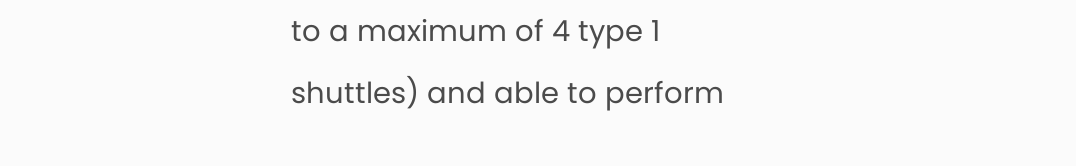to a maximum of 4 type 1 shuttles) and able to perform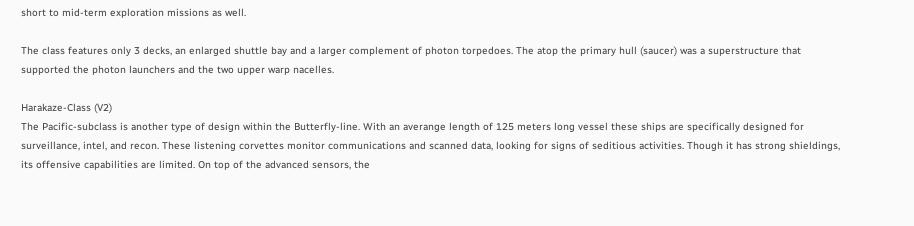short to mid-term exploration missions as well.

The class features only 3 decks, an enlarged shuttle bay and a larger complement of photon torpedoes. The atop the primary hull (saucer) was a superstructure that supported the photon launchers and the two upper warp nacelles.

Harakaze-Class (V2)
The Pacific-subclass is another type of design within the Butterfly-line. With an averange length of 125 meters long vessel these ships are specifically designed for surveillance, intel, and recon. These listening corvettes monitor communications and scanned data, looking for signs of seditious activities. Though it has strong shieldings, its offensive capabilities are limited. On top of the advanced sensors, the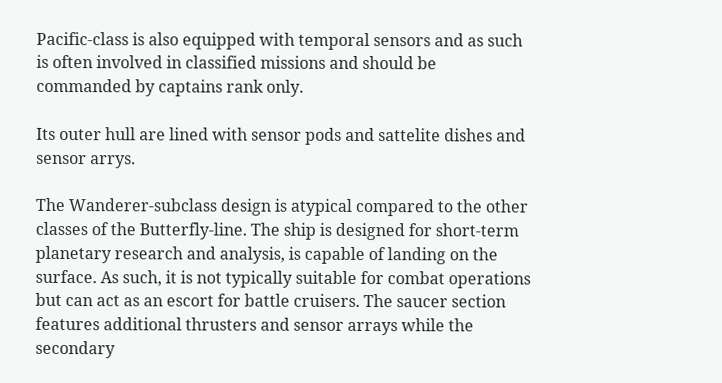Pacific-class is also equipped with temporal sensors and as such is often involved in classified missions and should be commanded by captains rank only.

Its outer hull are lined with sensor pods and sattelite dishes and sensor arrys.

The Wanderer-subclass design is atypical compared to the other classes of the Butterfly-line. The ship is designed for short-term planetary research and analysis, is capable of landing on the surface. As such, it is not typically suitable for combat operations but can act as an escort for battle cruisers. The saucer section features additional thrusters and sensor arrays while the secondary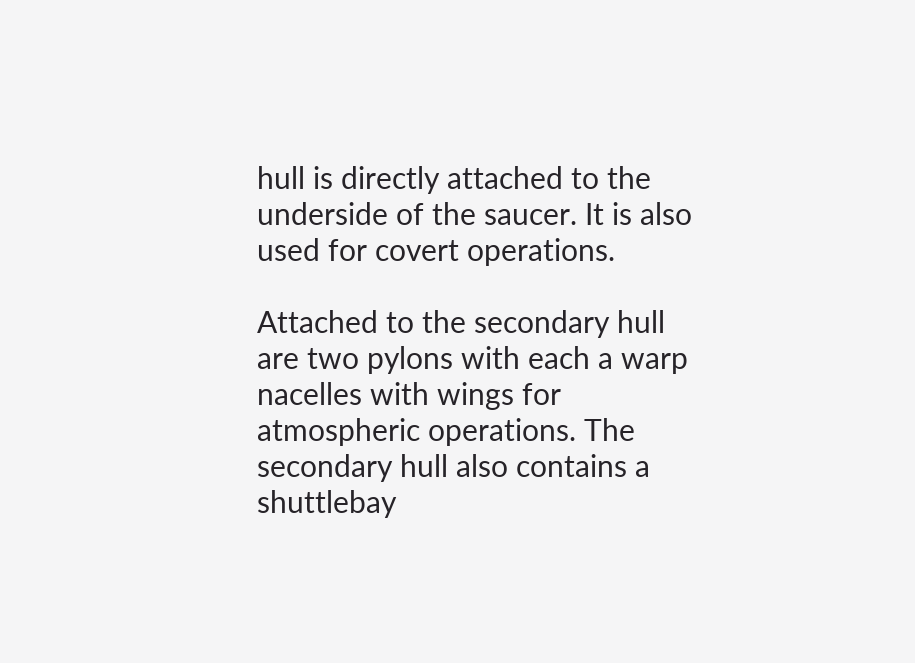hull is directly attached to the underside of the saucer. It is also used for covert operations.

Attached to the secondary hull are two pylons with each a warp nacelles with wings for atmospheric operations. The secondary hull also contains a shuttlebay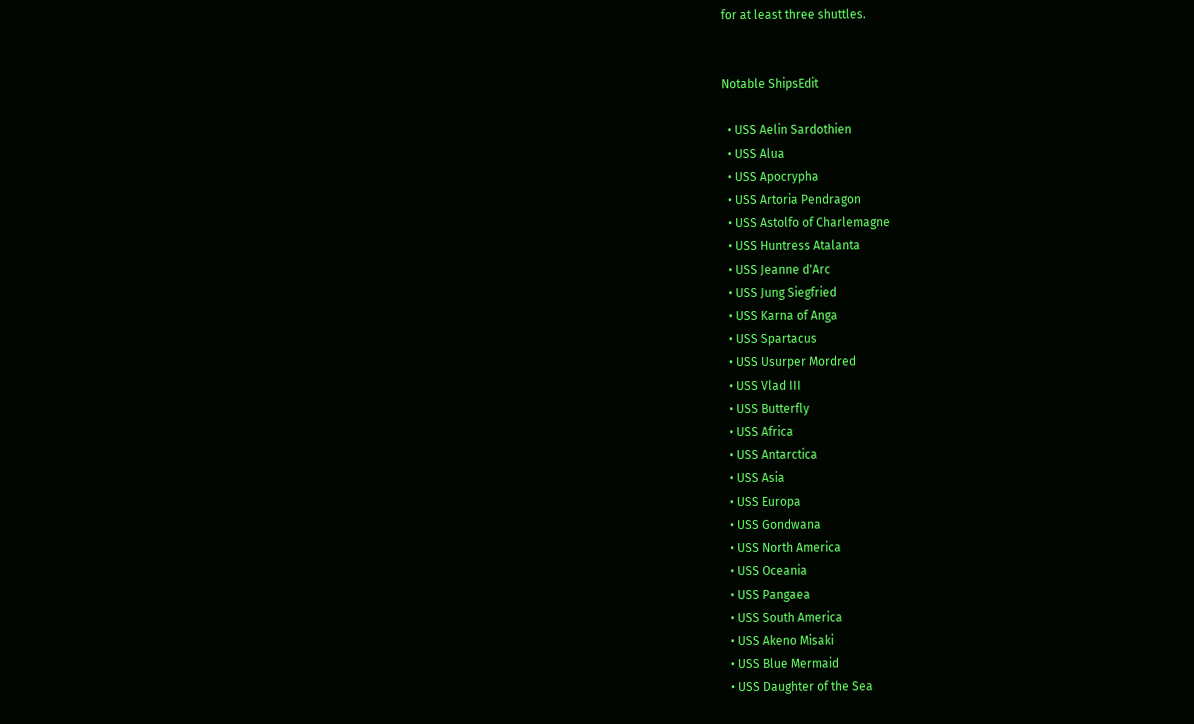for at least three shuttles.


Notable ShipsEdit

  • USS Aelin Sardothien
  • USS Alua
  • USS Apocrypha
  • USS Artoria Pendragon
  • USS Astolfo of Charlemagne
  • USS Huntress Atalanta
  • USS Jeanne d'Arc
  • USS Jung Siegfried
  • USS Karna of Anga
  • USS Spartacus
  • USS Usurper Mordred
  • USS Vlad III
  • USS Butterfly
  • USS Africa
  • USS Antarctica
  • USS Asia
  • USS Europa
  • USS Gondwana
  • USS North America
  • USS Oceania
  • USS Pangaea
  • USS South America
  • USS Akeno Misaki
  • USS Blue Mermaid
  • USS Daughter of the Sea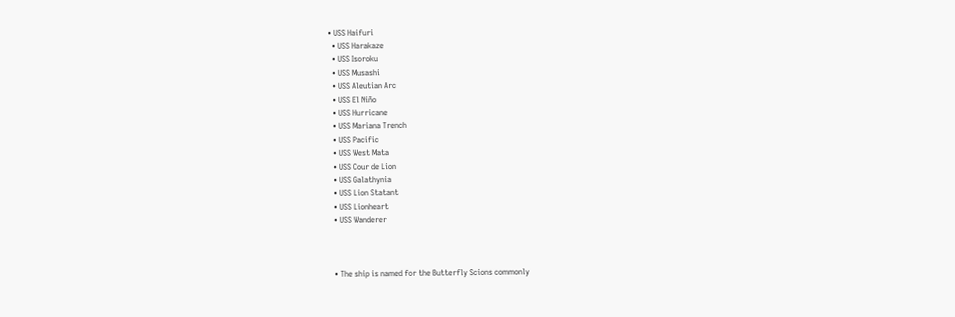• USS Haifuri
  • USS Harakaze
  • USS Isoroku
  • USS Musashi
  • USS Aleutian Arc
  • USS El Niño
  • USS Hurricane
  • USS Mariana Trench
  • USS Pacific
  • USS West Mata
  • USS Cour de Lion
  • USS Galathynia
  • USS Lion Statant
  • USS Lionheart
  • USS Wanderer



  • The ship is named for the Butterfly Scions commonly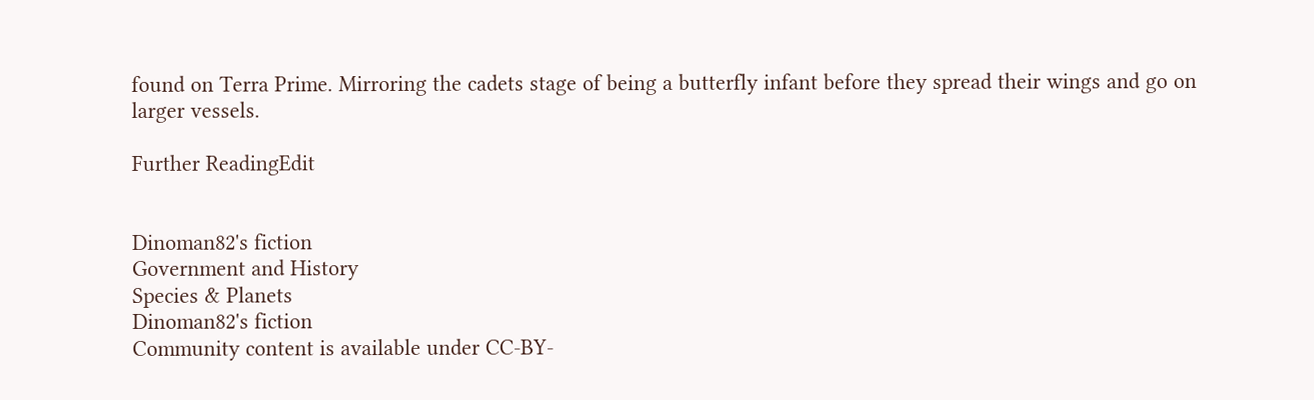found on Terra Prime. Mirroring the cadets stage of being a butterfly infant before they spread their wings and go on larger vessels.

Further ReadingEdit


Dinoman82's fiction
Government and History
Species & Planets
Dinoman82's fiction
Community content is available under CC-BY-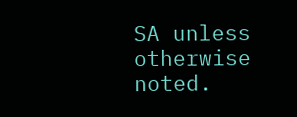SA unless otherwise noted.